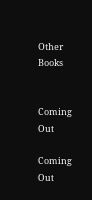Other Books


Coming Out

Coming Out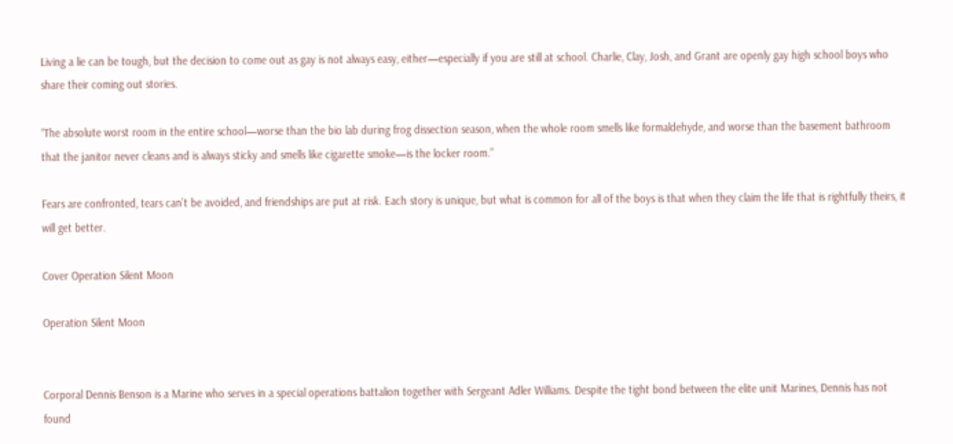Living a lie can be tough, but the decision to come out as gay is not always easy, either—especially if you are still at school. Charlie, Clay, Josh, and Grant are openly gay high school boys who share their coming out stories.

“The absolute worst room in the entire school—worse than the bio lab during frog dissection season, when the whole room smells like formaldehyde, and worse than the basement bathroom that the janitor never cleans and is always sticky and smells like cigarette smoke—is the locker room.”

Fears are confronted, tears can’t be avoided, and friendships are put at risk. Each story is unique, but what is common for all of the boys is that when they claim the life that is rightfully theirs, it will get better.

Cover Operation Silent Moon

Operation Silent Moon


Corporal Dennis Benson is a Marine who serves in a special operations battalion together with Sergeant Adler Williams. Despite the tight bond between the elite unit Marines, Dennis has not found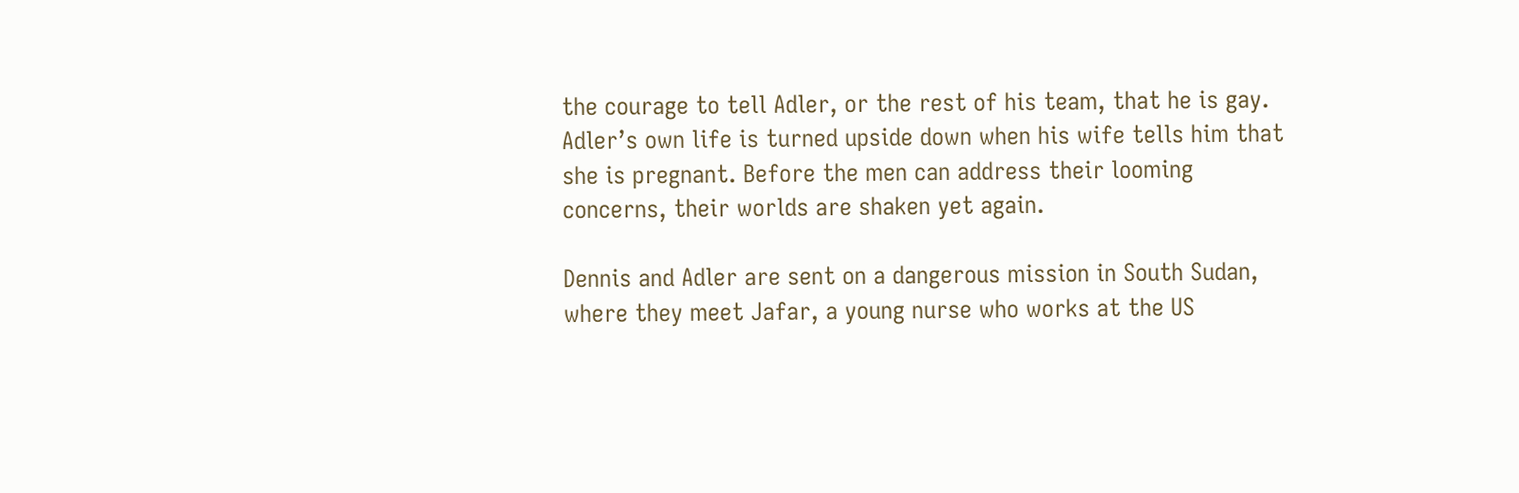the courage to tell Adler, or the rest of his team, that he is gay. Adler’s own life is turned upside down when his wife tells him that she is pregnant. Before the men can address their looming concerns, their worlds are shaken yet again.

Dennis and Adler are sent on a dangerous mission in South Sudan, where they meet Jafar, a young nurse who works at the US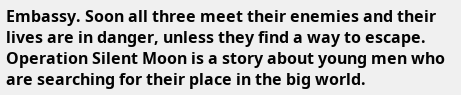Embassy. Soon all three meet their enemies and their lives are in danger, unless they find a way to escape. Operation Silent Moon is a story about young men who are searching for their place in the big world.